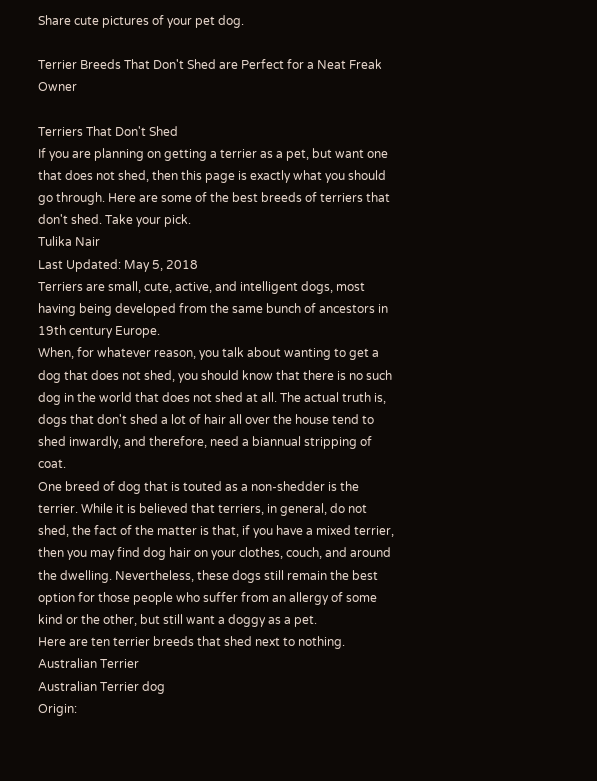Share cute pictures of your pet dog.

Terrier Breeds That Don't Shed are Perfect for a Neat Freak Owner

Terriers That Don't Shed
If you are planning on getting a terrier as a pet, but want one that does not shed, then this page is exactly what you should go through. Here are some of the best breeds of terriers that don't shed. Take your pick.
Tulika Nair
Last Updated: May 5, 2018
Terriers are small, cute, active, and intelligent dogs, most having being developed from the same bunch of ancestors in 19th century Europe.
When, for whatever reason, you talk about wanting to get a dog that does not shed, you should know that there is no such dog in the world that does not shed at all. The actual truth is, dogs that don't shed a lot of hair all over the house tend to shed inwardly, and therefore, need a biannual stripping of coat.
One breed of dog that is touted as a non-shedder is the terrier. While it is believed that terriers, in general, do not shed, the fact of the matter is that, if you have a mixed terrier, then you may find dog hair on your clothes, couch, and around the dwelling. Nevertheless, these dogs still remain the best option for those people who suffer from an allergy of some kind or the other, but still want a doggy as a pet.
Here are ten terrier breeds that shed next to nothing.
Australian Terrier
Australian Terrier dog
Origin: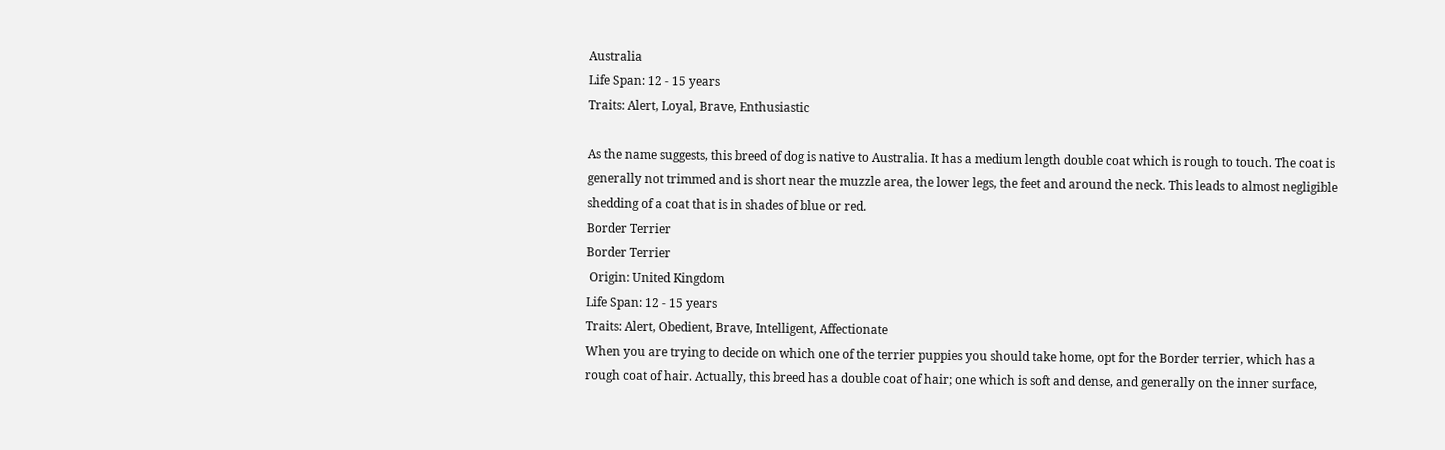Australia
Life Span: 12 - 15 years
Traits: Alert, Loyal, Brave, Enthusiastic

As the name suggests, this breed of dog is native to Australia. It has a medium length double coat which is rough to touch. The coat is generally not trimmed and is short near the muzzle area, the lower legs, the feet and around the neck. This leads to almost negligible shedding of a coat that is in shades of blue or red.
Border Terrier
Border Terrier
 Origin: United Kingdom
Life Span: 12 - 15 years
Traits: Alert, Obedient, Brave, Intelligent, Affectionate
When you are trying to decide on which one of the terrier puppies you should take home, opt for the Border terrier, which has a rough coat of hair. Actually, this breed has a double coat of hair; one which is soft and dense, and generally on the inner surface,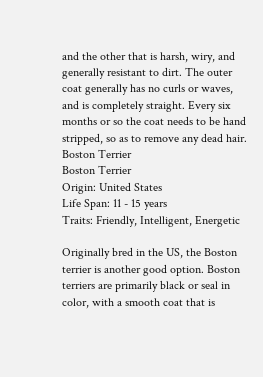and the other that is harsh, wiry, and generally resistant to dirt. The outer coat generally has no curls or waves, and is completely straight. Every six months or so the coat needs to be hand stripped, so as to remove any dead hair.
Boston Terrier
Boston Terrier
Origin: United States
Life Span: 11 - 15 years
Traits: Friendly, Intelligent, Energetic

Originally bred in the US, the Boston terrier is another good option. Boston terriers are primarily black or seal in color, with a smooth coat that is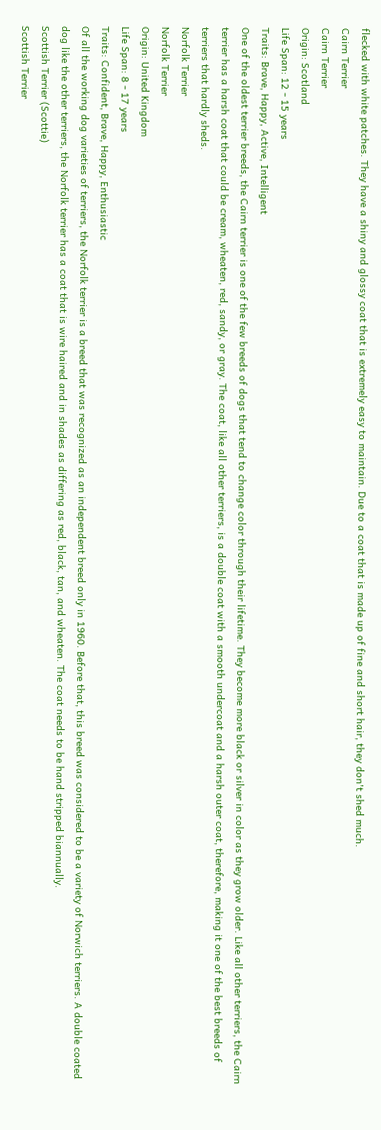flecked with white patches. They have a shiny and glossy coat that is extremely easy to maintain. Due to a coat that is made up of fine and short hair, they don't shed much.
Cairn Terrier
Cairn Terrier
Origin: Scotland
Life Span: 12 - 15 years
Traits: Brave, Happy, Active, Intelligent
One of the oldest terrier breeds, the Cairn terrier is one of the few breeds of dogs that tend to change color through their lifetime. They become more black or silver in color as they grow older. Like all other terriers, the Cairn terrier has a harsh coat that could be cream, wheaten, red, sandy, or gray. The coat, like all other terriers, is a double coat with a smooth undercoat and a harsh outer coat, therefore, making it one of the best breeds of terriers that hardly sheds.
Norfolk Terrier
Norfolk Terrier
Origin: United Kingdom
Life Span: 8 - 17 years
Traits: Confident, Brave, Happy, Enthusiastic
Of all the working dog varieties of terriers, the Norfolk terrier is a breed that was recognized as an independent breed only in 1960. Before that, this breed was considered to be a variety of Norwich terriers. A double coated dog like the other terriers, the Norfolk terrier has a coat that is wire haired and in shades as differing as red, black, tan, and wheaten. The coat needs to be hand stripped biannually.
Scottish Terrier (Scottie)
Scottish Terrier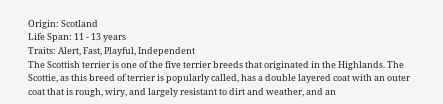Origin: Scotland
Life Span: 11 - 13 years
Traits: Alert, Fast, Playful, Independent
The Scottish terrier is one of the five terrier breeds that originated in the Highlands. The Scottie, as this breed of terrier is popularly called, has a double layered coat with an outer coat that is rough, wiry, and largely resistant to dirt and weather, and an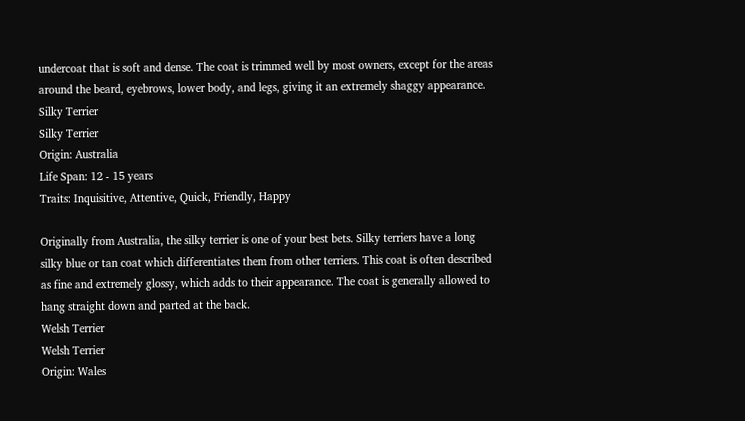undercoat that is soft and dense. The coat is trimmed well by most owners, except for the areas around the beard, eyebrows, lower body, and legs, giving it an extremely shaggy appearance.
Silky Terrier
Silky Terrier
Origin: Australia
Life Span: 12 - 15 years
Traits: Inquisitive, Attentive, Quick, Friendly, Happy

Originally from Australia, the silky terrier is one of your best bets. Silky terriers have a long silky blue or tan coat which differentiates them from other terriers. This coat is often described as fine and extremely glossy, which adds to their appearance. The coat is generally allowed to hang straight down and parted at the back.
Welsh Terrier
Welsh Terrier
Origin: Wales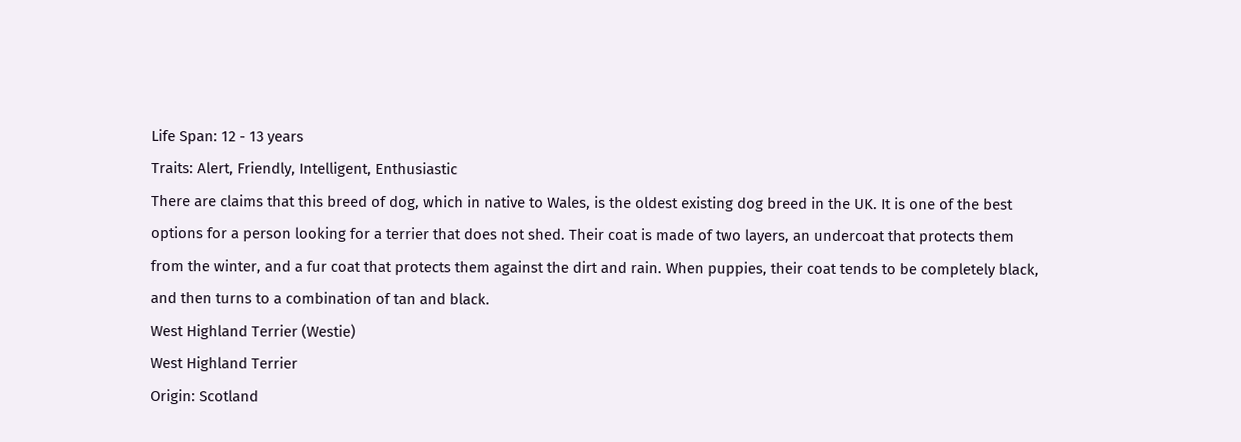Life Span: 12 - 13 years
Traits: Alert, Friendly, Intelligent, Enthusiastic
There are claims that this breed of dog, which in native to Wales, is the oldest existing dog breed in the UK. It is one of the best options for a person looking for a terrier that does not shed. Their coat is made of two layers, an undercoat that protects them from the winter, and a fur coat that protects them against the dirt and rain. When puppies, their coat tends to be completely black, and then turns to a combination of tan and black.
West Highland Terrier (Westie)
West Highland Terrier
Origin: Scotland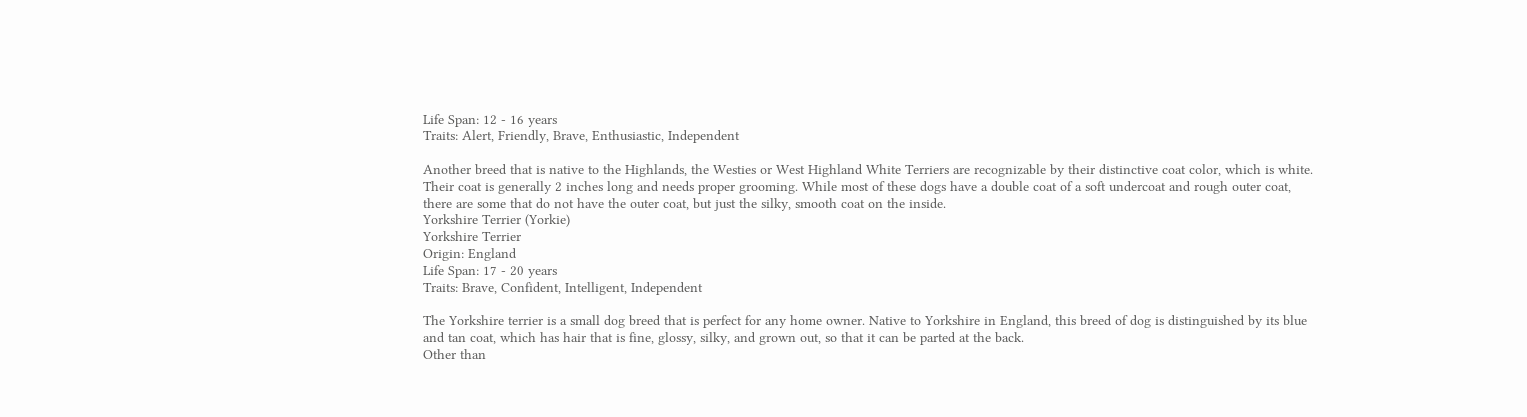Life Span: 12 - 16 years
Traits: Alert, Friendly, Brave, Enthusiastic, Independent

Another breed that is native to the Highlands, the Westies or West Highland White Terriers are recognizable by their distinctive coat color, which is white. Their coat is generally 2 inches long and needs proper grooming. While most of these dogs have a double coat of a soft undercoat and rough outer coat, there are some that do not have the outer coat, but just the silky, smooth coat on the inside.
Yorkshire Terrier (Yorkie)
Yorkshire Terrier
Origin: England
Life Span: 17 - 20 years
Traits: Brave, Confident, Intelligent, Independent

The Yorkshire terrier is a small dog breed that is perfect for any home owner. Native to Yorkshire in England, this breed of dog is distinguished by its blue and tan coat, which has hair that is fine, glossy, silky, and grown out, so that it can be parted at the back.
Other than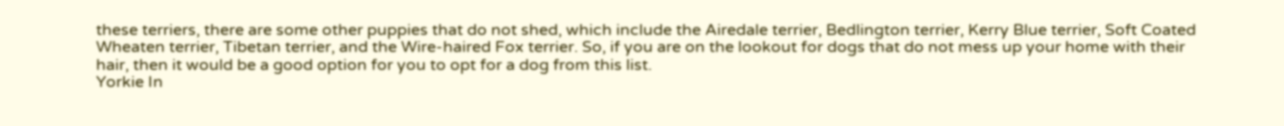these terriers, there are some other puppies that do not shed, which include the Airedale terrier, Bedlington terrier, Kerry Blue terrier, Soft Coated Wheaten terrier, Tibetan terrier, and the Wire-haired Fox terrier. So, if you are on the lookout for dogs that do not mess up your home with their hair, then it would be a good option for you to opt for a dog from this list.
Yorkie In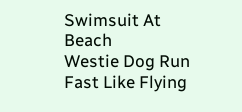Swimsuit At Beach
Westie Dog Run Fast Like Flying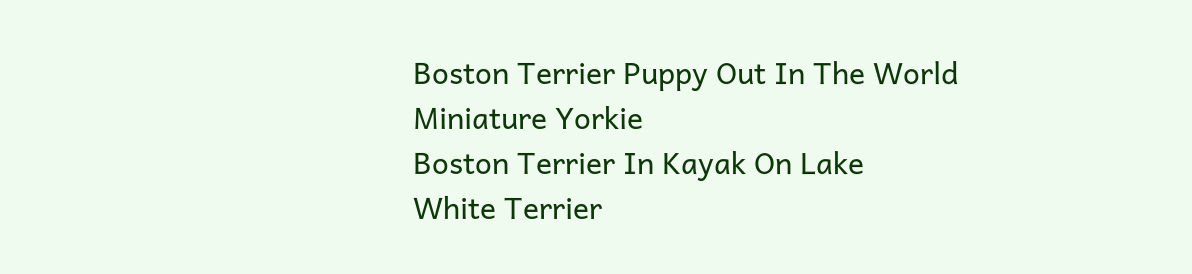Boston Terrier Puppy Out In The World
Miniature Yorkie
Boston Terrier In Kayak On Lake
White Terrier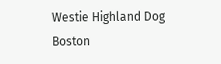Westie Highland Dog
Boston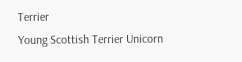Terrier
Young Scottish Terrier Unicorn